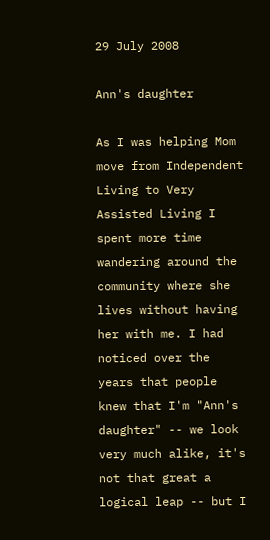29 July 2008

Ann's daughter

As I was helping Mom move from Independent Living to Very Assisted Living I spent more time wandering around the community where she lives without having her with me. I had noticed over the years that people knew that I'm "Ann's daughter" -- we look very much alike, it's not that great a logical leap -- but I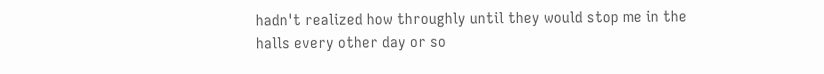hadn't realized how throughly until they would stop me in the halls every other day or so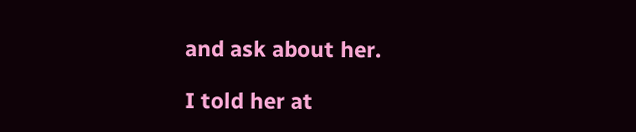and ask about her.

I told her at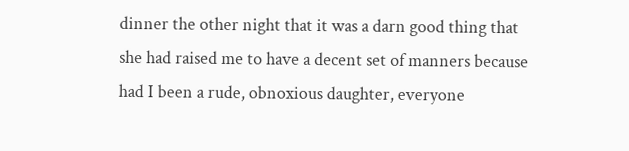dinner the other night that it was a darn good thing that she had raised me to have a decent set of manners because had I been a rude, obnoxious daughter, everyone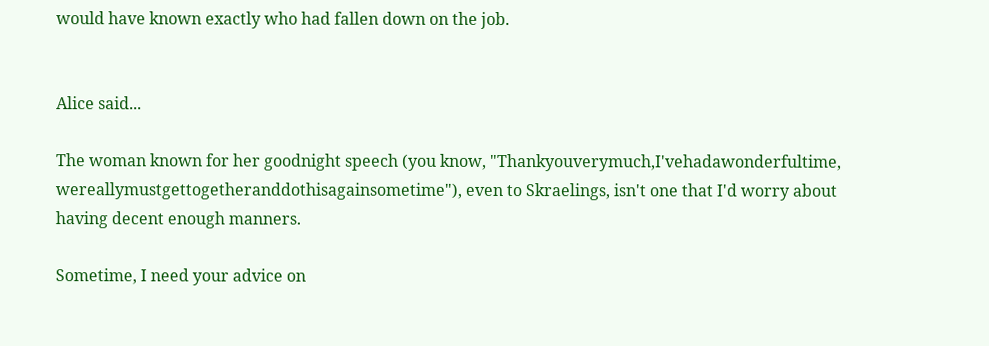would have known exactly who had fallen down on the job.


Alice said...

The woman known for her goodnight speech (you know, "Thankyouverymuch,I'vehadawonderfultime, wereallymustgettogetheranddothisagainsometime"), even to Skraelings, isn't one that I'd worry about having decent enough manners.

Sometime, I need your advice on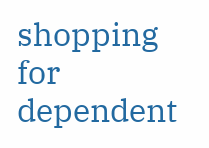shopping for dependent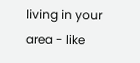living in your area - like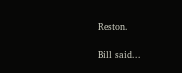Reston.

Bill said...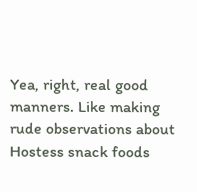Yea, right, real good manners. Like making rude observations about Hostess snack foods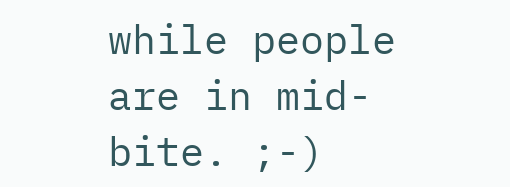while people are in mid-bite. ;-)